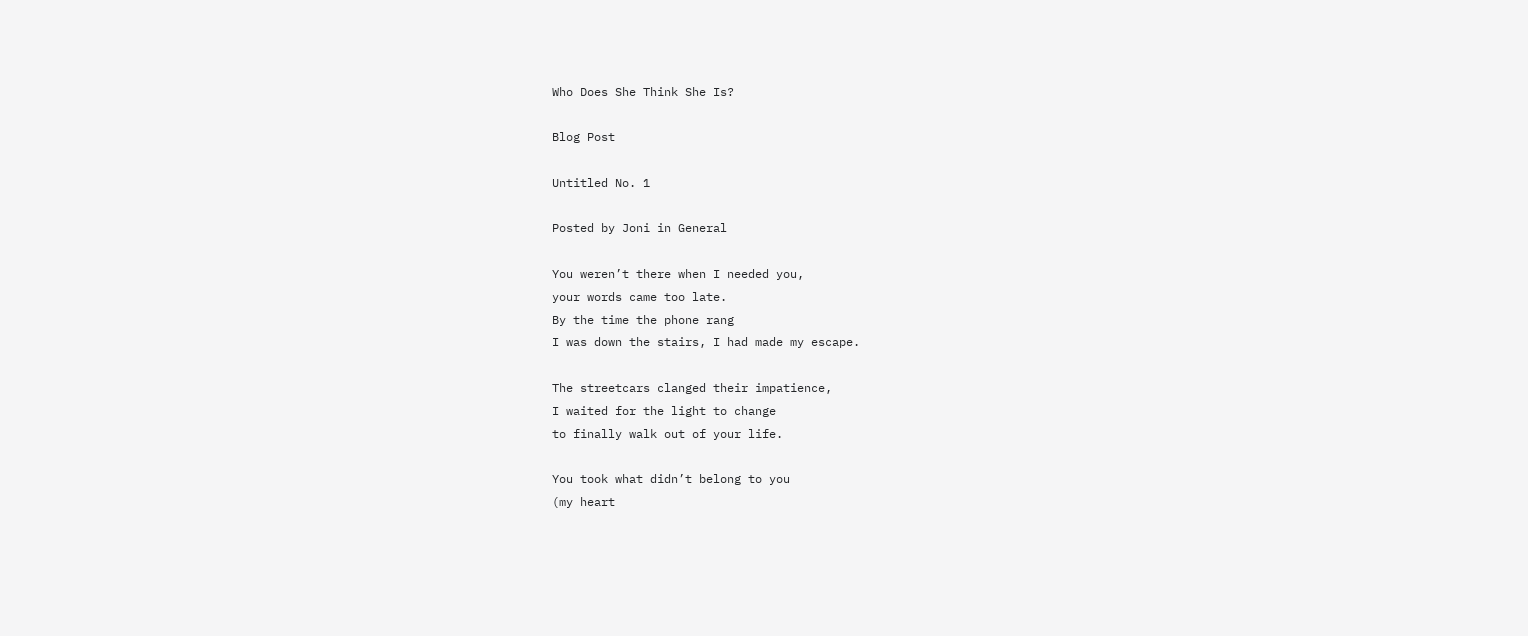Who Does She Think She Is?

Blog Post

Untitled No. 1

Posted by Joni in General

You weren’t there when I needed you,
your words came too late.
By the time the phone rang
I was down the stairs, I had made my escape.

The streetcars clanged their impatience,
I waited for the light to change
to finally walk out of your life.

You took what didn’t belong to you
(my heart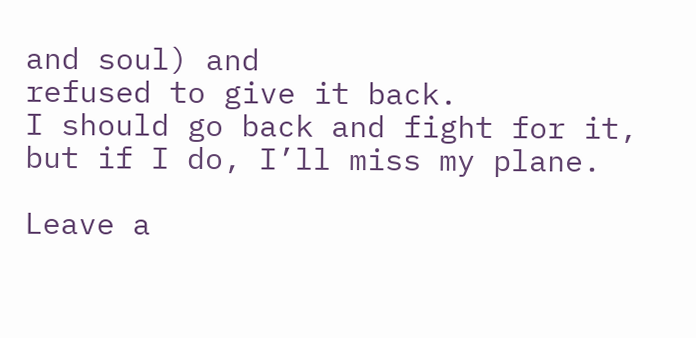and soul) and
refused to give it back.
I should go back and fight for it,
but if I do, I’ll miss my plane.

Leave a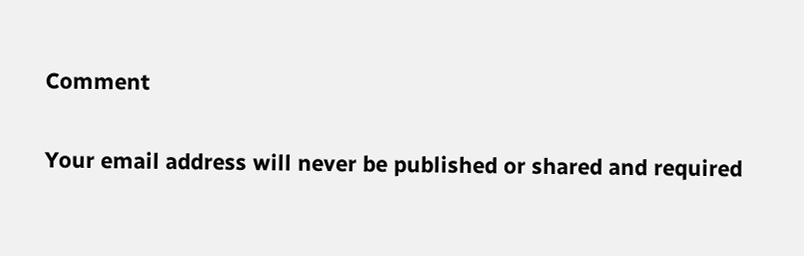Comment

Your email address will never be published or shared and required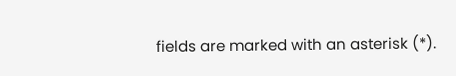fields are marked with an asterisk (*).